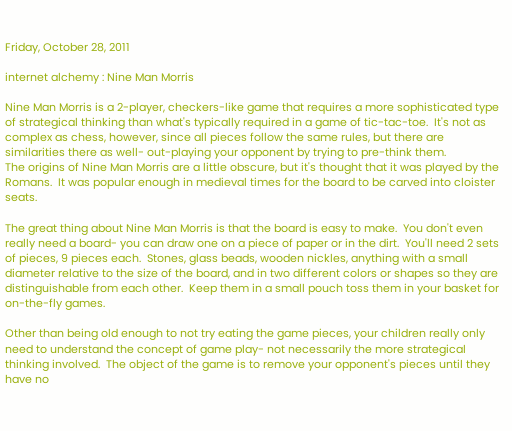Friday, October 28, 2011

internet alchemy : Nine Man Morris

Nine Man Morris is a 2-player, checkers-like game that requires a more sophisticated type of strategical thinking than what's typically required in a game of tic-tac-toe.  It's not as complex as chess, however, since all pieces follow the same rules, but there are similarities there as well- out-playing your opponent by trying to pre-think them.
The origins of Nine Man Morris are a little obscure, but it's thought that it was played by the Romans.  It was popular enough in medieval times for the board to be carved into cloister seats.

The great thing about Nine Man Morris is that the board is easy to make.  You don't even really need a board- you can draw one on a piece of paper or in the dirt.  You'll need 2 sets of pieces, 9 pieces each.  Stones, glass beads, wooden nickles, anything with a small diameter relative to the size of the board, and in two different colors or shapes so they are distinguishable from each other.  Keep them in a small pouch toss them in your basket for on-the-fly games.

Other than being old enough to not try eating the game pieces, your children really only need to understand the concept of game play- not necessarily the more strategical thinking involved.  The object of the game is to remove your opponent's pieces until they have no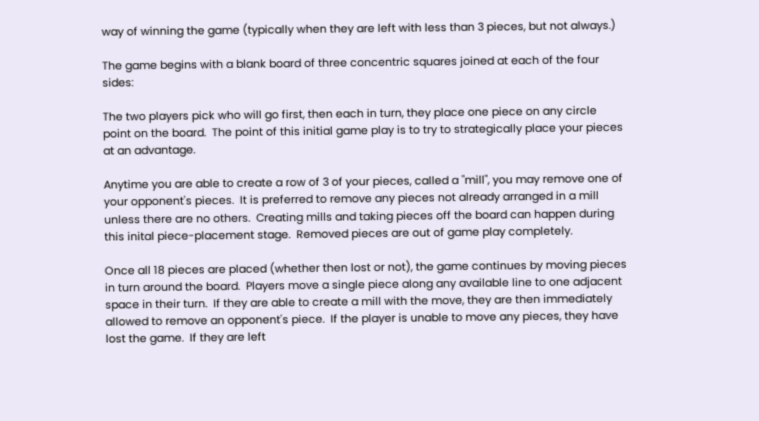way of winning the game (typically when they are left with less than 3 pieces, but not always.)

The game begins with a blank board of three concentric squares joined at each of the four sides:

The two players pick who will go first, then each in turn, they place one piece on any circle point on the board.  The point of this initial game play is to try to strategically place your pieces at an advantage.

Anytime you are able to create a row of 3 of your pieces, called a "mill", you may remove one of your opponent's pieces.  It is preferred to remove any pieces not already arranged in a mill unless there are no others.  Creating mills and taking pieces off the board can happen during this inital piece-placement stage.  Removed pieces are out of game play completely.

Once all 18 pieces are placed (whether then lost or not), the game continues by moving pieces in turn around the board.  Players move a single piece along any available line to one adjacent space in their turn.  If they are able to create a mill with the move, they are then immediately allowed to remove an opponent's piece.  If the player is unable to move any pieces, they have lost the game.  If they are left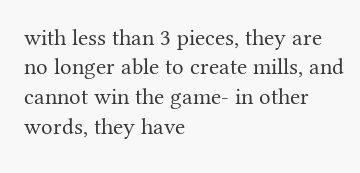with less than 3 pieces, they are no longer able to create mills, and cannot win the game- in other words, they have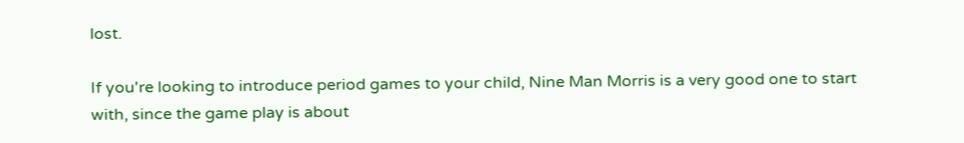lost.

If you're looking to introduce period games to your child, Nine Man Morris is a very good one to start with, since the game play is about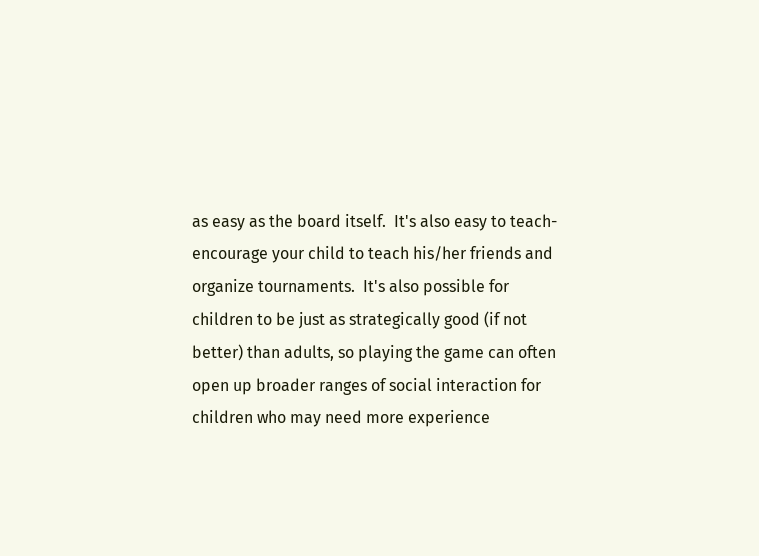as easy as the board itself.  It's also easy to teach- encourage your child to teach his/her friends and organize tournaments.  It's also possible for children to be just as strategically good (if not better) than adults, so playing the game can often open up broader ranges of social interaction for children who may need more experience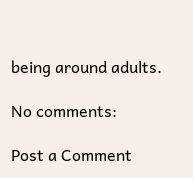being around adults.

No comments:

Post a Comment